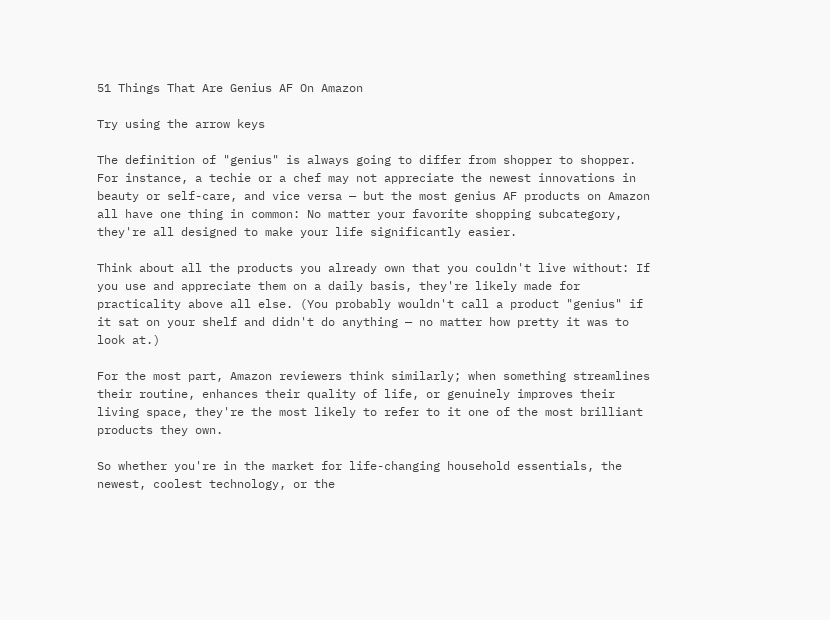51 Things That Are Genius AF On Amazon

Try using the arrow keys

The definition of "genius" is always going to differ from shopper to shopper. For instance, a techie or a chef may not appreciate the newest innovations in beauty or self-care, and vice versa — but the most genius AF products on Amazon all have one thing in common: No matter your favorite shopping subcategory, they're all designed to make your life significantly easier.

Think about all the products you already own that you couldn't live without: If you use and appreciate them on a daily basis, they're likely made for practicality above all else. (You probably wouldn't call a product "genius" if it sat on your shelf and didn't do anything — no matter how pretty it was to look at.)

For the most part, Amazon reviewers think similarly; when something streamlines their routine, enhances their quality of life, or genuinely improves their living space, they're the most likely to refer to it one of the most brilliant products they own.

So whether you're in the market for life-changing household essentials, the newest, coolest technology, or the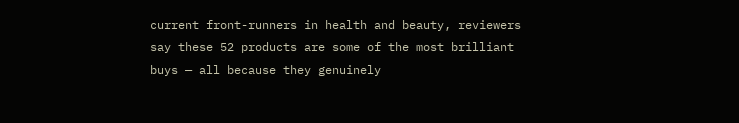current front-runners in health and beauty, reviewers say these 52 products are some of the most brilliant buys — all because they genuinely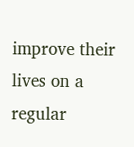improve their lives on a regular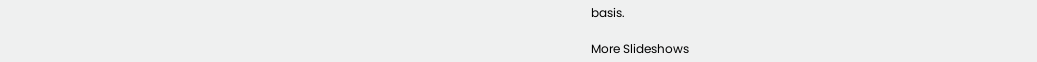basis.

More Slideshows